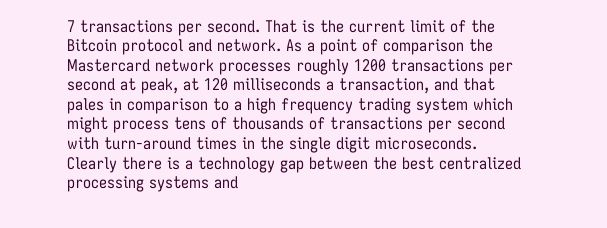7 transactions per second. That is the current limit of the Bitcoin protocol and network. As a point of comparison the Mastercard network processes roughly 1200 transactions per second at peak, at 120 milliseconds a transaction, and that pales in comparison to a high frequency trading system which might process tens of thousands of transactions per second with turn-around times in the single digit microseconds. Clearly there is a technology gap between the best centralized processing systems and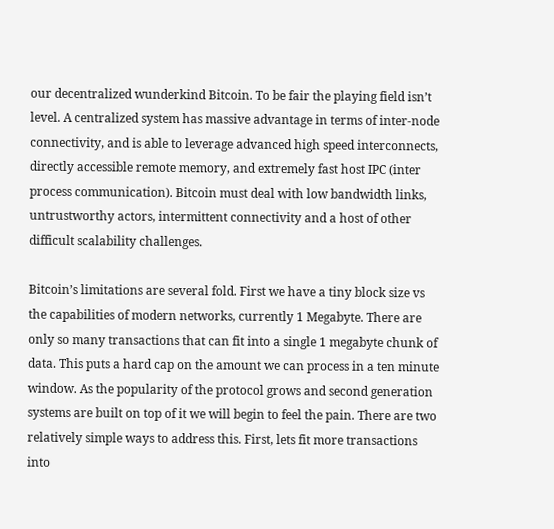our decentralized wunderkind Bitcoin. To be fair the playing field isn’t level. A centralized system has massive advantage in terms of inter-node connectivity, and is able to leverage advanced high speed interconnects, directly accessible remote memory, and extremely fast host IPC (inter process communication). Bitcoin must deal with low bandwidth links, untrustworthy actors, intermittent connectivity and a host of other difficult scalability challenges.

Bitcoin’s limitations are several fold. First we have a tiny block size vs the capabilities of modern networks, currently 1 Megabyte. There are only so many transactions that can fit into a single 1 megabyte chunk of data. This puts a hard cap on the amount we can process in a ten minute window. As the popularity of the protocol grows and second generation systems are built on top of it we will begin to feel the pain. There are two relatively simple ways to address this. First, lets fit more transactions into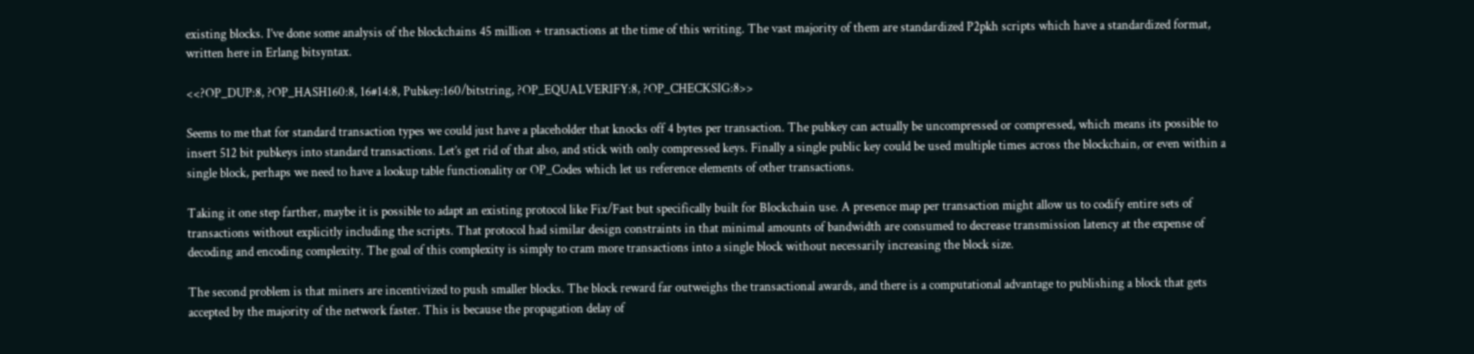existing blocks. I’ve done some analysis of the blockchains 45 million + transactions at the time of this writing. The vast majority of them are standardized P2pkh scripts which have a standardized format, written here in Erlang bitsyntax.

<<?OP_DUP:8, ?OP_HASH160:8, 16#14:8, Pubkey:160/bitstring, ?OP_EQUALVERIFY:8, ?OP_CHECKSIG:8>>

Seems to me that for standard transaction types we could just have a placeholder that knocks off 4 bytes per transaction. The pubkey can actually be uncompressed or compressed, which means its possible to insert 512 bit pubkeys into standard transactions. Let’s get rid of that also, and stick with only compressed keys. Finally a single public key could be used multiple times across the blockchain, or even within a single block, perhaps we need to have a lookup table functionality or OP_Codes which let us reference elements of other transactions.

Taking it one step farther, maybe it is possible to adapt an existing protocol like Fix/Fast but specifically built for Blockchain use. A presence map per transaction might allow us to codify entire sets of transactions without explicitly including the scripts. That protocol had similar design constraints in that minimal amounts of bandwidth are consumed to decrease transmission latency at the expense of decoding and encoding complexity. The goal of this complexity is simply to cram more transactions into a single block without necessarily increasing the block size.

The second problem is that miners are incentivized to push smaller blocks. The block reward far outweighs the transactional awards, and there is a computational advantage to publishing a block that gets accepted by the majority of the network faster. This is because the propagation delay of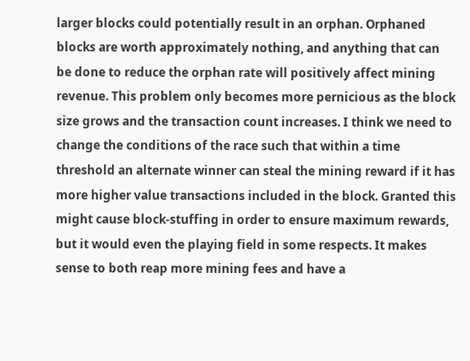larger blocks could potentially result in an orphan. Orphaned blocks are worth approximately nothing, and anything that can be done to reduce the orphan rate will positively affect mining revenue. This problem only becomes more pernicious as the block size grows and the transaction count increases. I think we need to change the conditions of the race such that within a time threshold an alternate winner can steal the mining reward if it has more higher value transactions included in the block. Granted this might cause block-stuffing in order to ensure maximum rewards, but it would even the playing field in some respects. It makes sense to both reap more mining fees and have a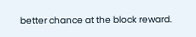better chance at the block reward.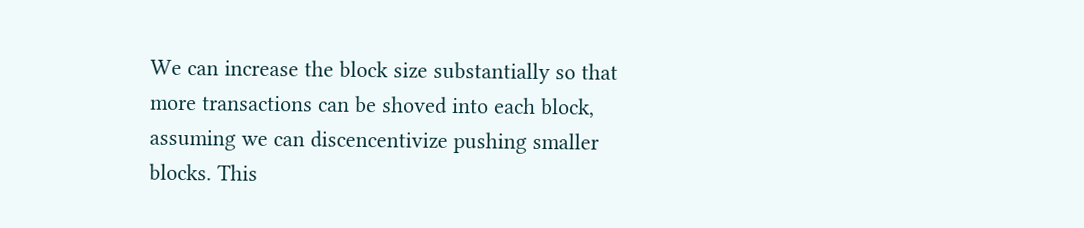We can increase the block size substantially so that more transactions can be shoved into each block, assuming we can discencentivize pushing smaller blocks. This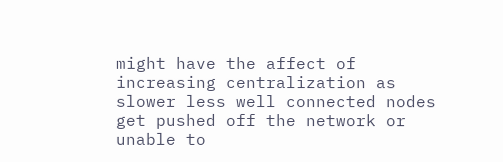might have the affect of increasing centralization as slower less well connected nodes get pushed off the network or unable to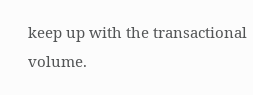keep up with the transactional volume.